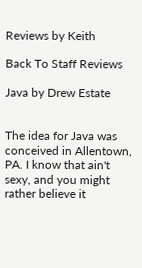Reviews by Keith

Back To Staff Reviews

Java by Drew Estate


The idea for Java was conceived in Allentown, PA. I know that ain't sexy, and you might rather believe it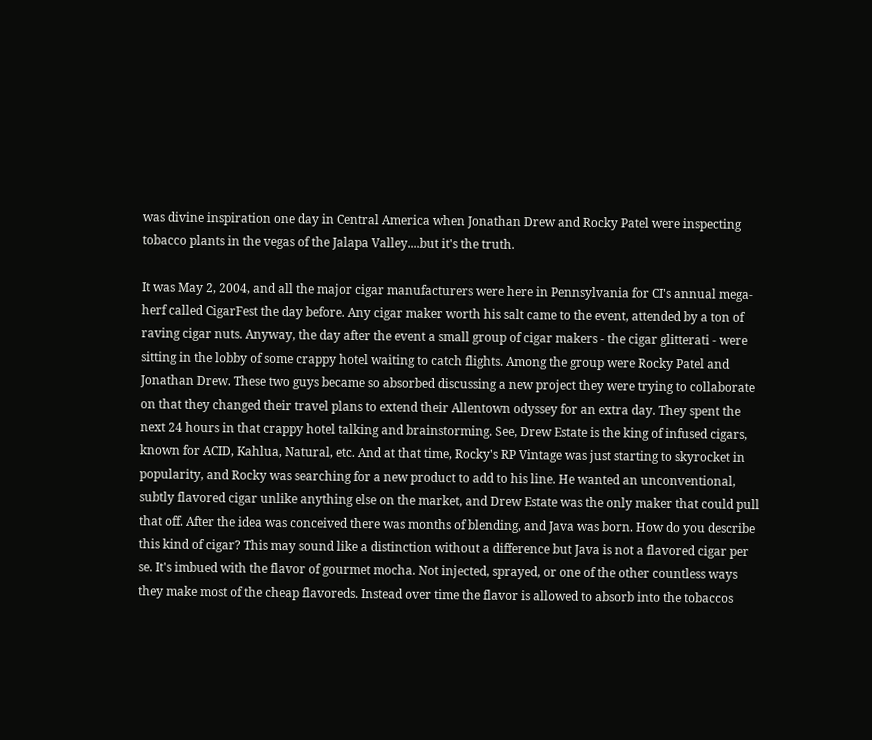was divine inspiration one day in Central America when Jonathan Drew and Rocky Patel were inspecting tobacco plants in the vegas of the Jalapa Valley....but it's the truth.

It was May 2, 2004, and all the major cigar manufacturers were here in Pennsylvania for CI's annual mega-herf called CigarFest the day before. Any cigar maker worth his salt came to the event, attended by a ton of raving cigar nuts. Anyway, the day after the event a small group of cigar makers - the cigar glitterati - were sitting in the lobby of some crappy hotel waiting to catch flights. Among the group were Rocky Patel and Jonathan Drew. These two guys became so absorbed discussing a new project they were trying to collaborate on that they changed their travel plans to extend their Allentown odyssey for an extra day. They spent the next 24 hours in that crappy hotel talking and brainstorming. See, Drew Estate is the king of infused cigars, known for ACID, Kahlua, Natural, etc. And at that time, Rocky's RP Vintage was just starting to skyrocket in popularity, and Rocky was searching for a new product to add to his line. He wanted an unconventional, subtly flavored cigar unlike anything else on the market, and Drew Estate was the only maker that could pull that off. After the idea was conceived there was months of blending, and Java was born. How do you describe this kind of cigar? This may sound like a distinction without a difference but Java is not a flavored cigar per se. It's imbued with the flavor of gourmet mocha. Not injected, sprayed, or one of the other countless ways they make most of the cheap flavoreds. Instead over time the flavor is allowed to absorb into the tobaccos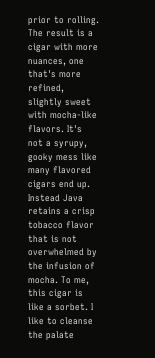prior to rolling. The result is a cigar with more nuances, one that's more refined, slightly sweet with mocha-like flavors. It's not a syrupy, gooky mess like many flavored cigars end up. Instead Java retains a crisp tobacco flavor that is not overwhelmed by the infusion of mocha. To me, this cigar is like a sorbet. I like to cleanse the palate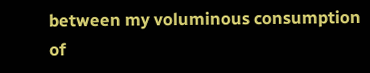between my voluminous consumption of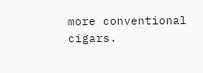more conventional cigars.